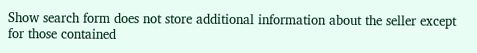Show search form does not store additional information about the seller except for those contained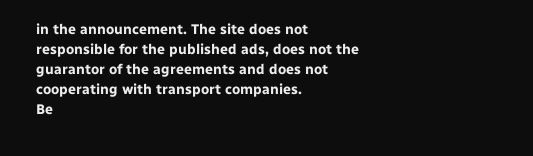in the announcement. The site does not responsible for the published ads, does not the guarantor of the agreements and does not cooperating with transport companies.
Be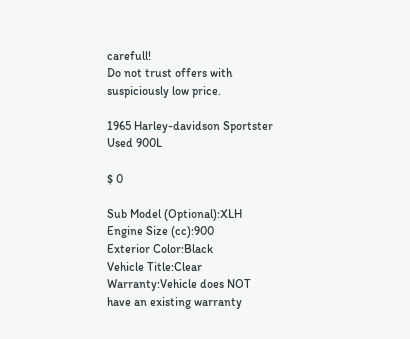carefull!
Do not trust offers with suspiciously low price.

1965 Harley-davidson Sportster Used 900L

$ 0

Sub Model (Optional):XLH
Engine Size (cc):900
Exterior Color:Black
Vehicle Title:Clear
Warranty:Vehicle does NOT have an existing warranty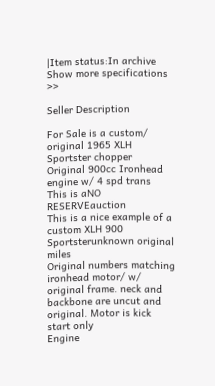|Item status:In archive
Show more specifications >>

Seller Description

For Sale is a custom/ original 1965 XLH Sportster chopper
Original 900cc Ironhead engine w/ 4 spd trans
This is aNO RESERVEauction
This is a nice example of a custom XLH 900 Sportsterunknown original miles
Original numbers matching ironhead motor/ w/ original frame. neck and backbone are uncut and original. Motor is kick start only
Engine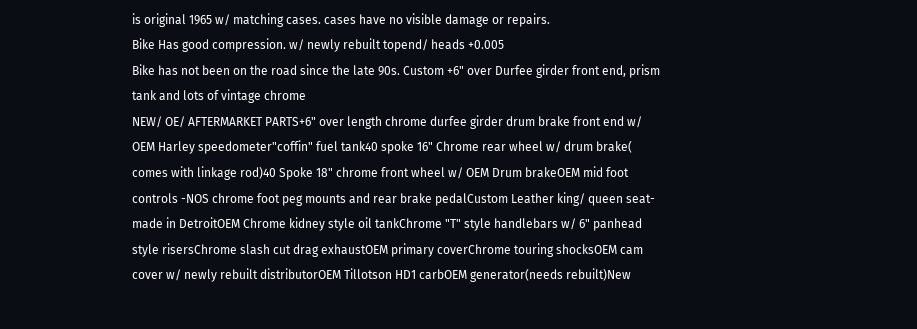is original 1965 w/ matching cases. cases have no visible damage or repairs.
Bike Has good compression. w/ newly rebuilt topend/ heads +0.005
Bike has not been on the road since the late 90s. Custom +6" over Durfee girder front end, prism tank and lots of vintage chrome
NEW/ OE/ AFTERMARKET PARTS+6" over length chrome durfee girder drum brake front end w/ OEM Harley speedometer"coffin" fuel tank40 spoke 16" Chrome rear wheel w/ drum brake( comes with linkage rod)40 Spoke 18" chrome front wheel w/ OEM Drum brakeOEM mid foot controls -NOS chrome foot peg mounts and rear brake pedalCustom Leather king/ queen seat- made in DetroitOEM Chrome kidney style oil tankChrome "T" style handlebars w/ 6" panhead style risersChrome slash cut drag exhaustOEM primary coverChrome touring shocksOEM cam cover w/ newly rebuilt distributorOEM Tillotson HD1 carbOEM generator(needs rebuilt)New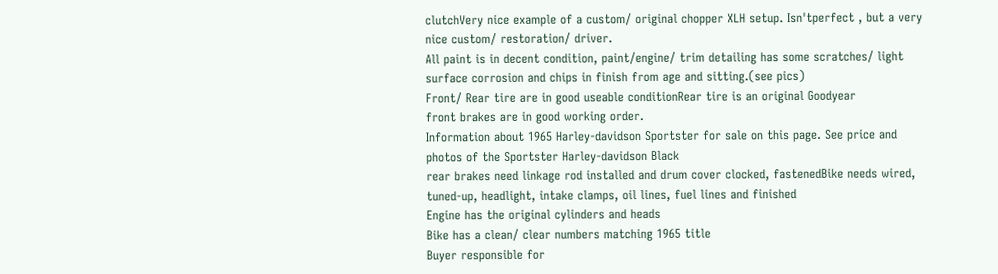clutchVery nice example of a custom/ original chopper XLH setup. Isn'tperfect , but a very nice custom/ restoration/ driver.
All paint is in decent condition, paint/engine/ trim detailing has some scratches/ light surface corrosion and chips in finish from age and sitting.(see pics)
Front/ Rear tire are in good useable conditionRear tire is an original Goodyear
front brakes are in good working order.
Information about 1965 Harley-davidson Sportster for sale on this page. See price and photos of the Sportster Harley-davidson Black
rear brakes need linkage rod installed and drum cover clocked, fastenedBike needs wired, tuned-up, headlight, intake clamps, oil lines, fuel lines and finished
Engine has the original cylinders and heads
Bike has a clean/ clear numbers matching 1965 title
Buyer responsible for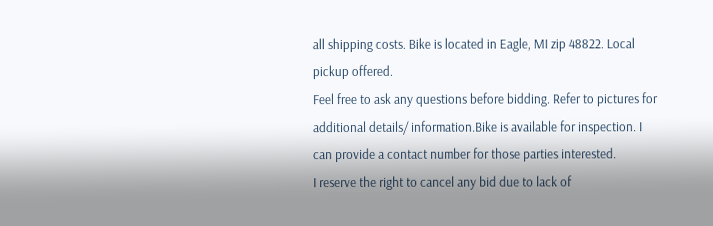all shipping costs. Bike is located in Eagle, MI zip 48822. Local pickup offered.
Feel free to ask any questions before bidding. Refer to pictures for additional details/ information.Bike is available for inspection. I can provide a contact number for those parties interested.
I reserve the right to cancel any bid due to lack of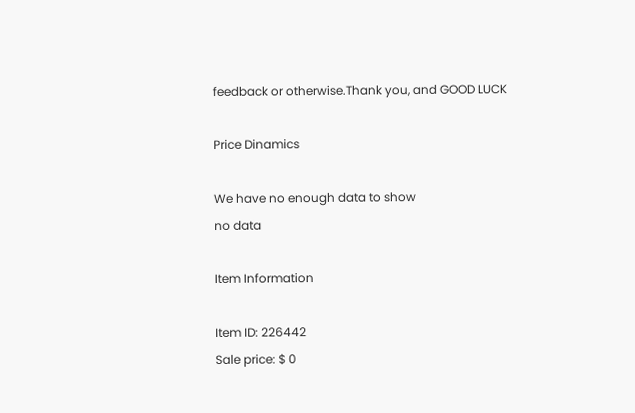feedback or otherwise.Thank you, and GOOD LUCK

Price Dinamics

We have no enough data to show
no data

Item Information

Item ID: 226442
Sale price: $ 0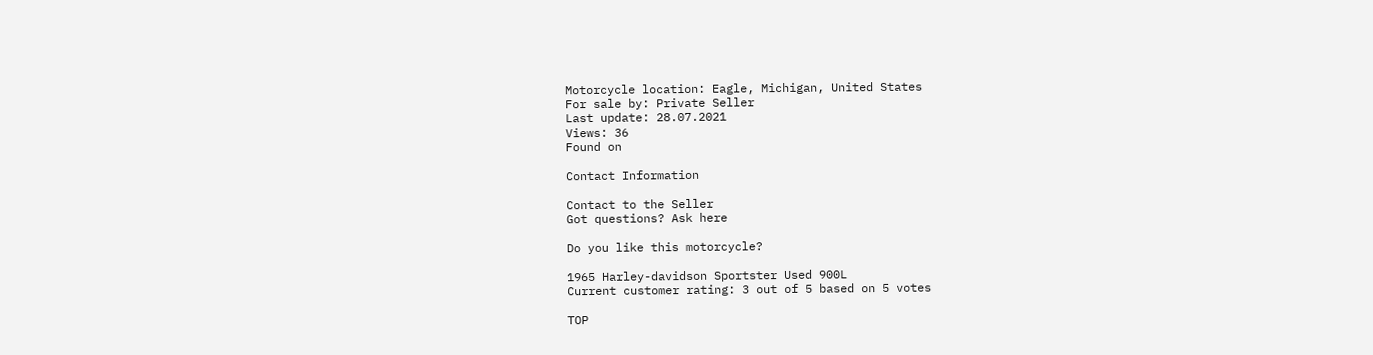Motorcycle location: Eagle, Michigan, United States
For sale by: Private Seller
Last update: 28.07.2021
Views: 36
Found on

Contact Information

Contact to the Seller
Got questions? Ask here

Do you like this motorcycle?

1965 Harley-davidson Sportster Used 900L
Current customer rating: 3 out of 5 based on 5 votes

TOP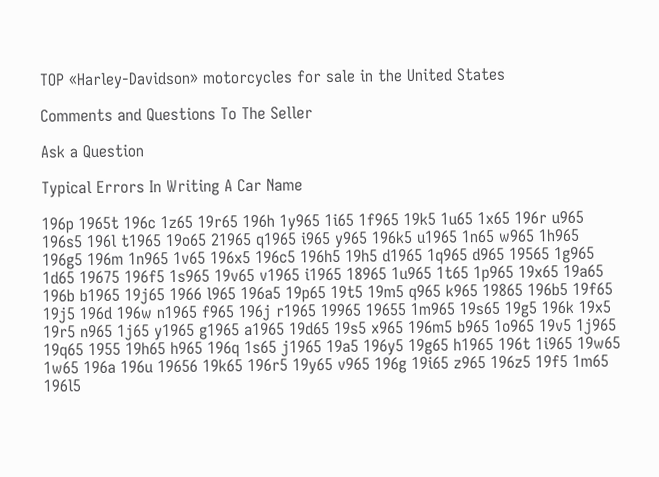TOP «Harley-Davidson» motorcycles for sale in the United States

Comments and Questions To The Seller

Ask a Question

Typical Errors In Writing A Car Name

196p 1965t 196c 1z65 19r65 196h 1y965 1i65 1f965 19k5 1u65 1x65 196r u965 196s5 196l t1965 19o65 21965 q1965 i965 y965 196k5 u1965 1n65 w965 1h965 196g5 196m 1n965 1v65 196x5 196c5 196h5 19h5 d1965 1q965 d965 19565 1g965 1d65 19675 196f5 1s965 19v65 v1965 i1965 18965 1u965 1t65 1p965 19x65 19a65 196b b1965 19j65 1966 l965 196a5 19p65 19t5 19m5 q965 k965 19865 196b5 19f65 19j5 196d 196w n1965 f965 196j r1965 19965 19655 1m965 19s65 19g5 196k 19x5 19r5 n965 1j65 y1965 g1965 a1965 19d65 19s5 x965 196m5 b965 1o965 19v5 1j965 19q65 1955 19h65 h965 196q 1s65 j1965 19a5 196y5 19g65 h1965 196t 1i965 19w65 1w65 196a 196u 19656 19k65 196r5 19y65 v965 196g 19i65 z965 196z5 19f5 1m65 196l5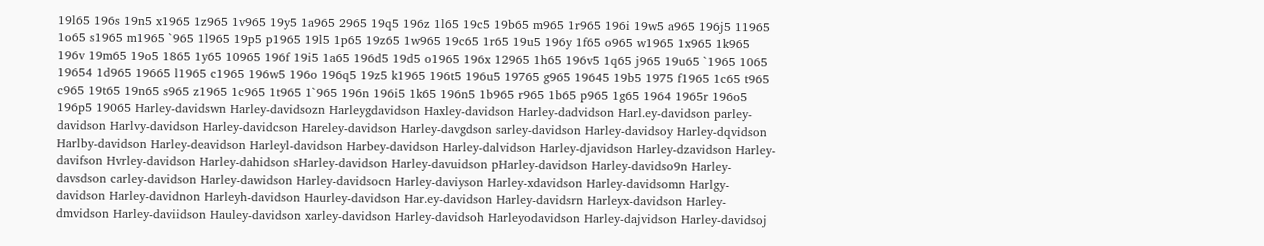19l65 196s 19n5 x1965 1z965 1v965 19y5 1a965 2965 19q5 196z 1l65 19c5 19b65 m965 1r965 196i 19w5 a965 196j5 11965 1o65 s1965 m1965 `965 1l965 19p5 p1965 19l5 1p65 19z65 1w965 19c65 1r65 19u5 196y 1f65 o965 w1965 1x965 1k965 196v 19m65 19o5 1865 1y65 10965 196f 19i5 1a65 196d5 19d5 o1965 196x 12965 1h65 196v5 1q65 j965 19u65 `1965 1065 19654 1d965 19665 l1965 c1965 196w5 196o 196q5 19z5 k1965 196t5 196u5 19765 g965 19645 19b5 1975 f1965 1c65 t965 c965 19t65 19n65 s965 z1965 1c965 1t965 1`965 196n 196i5 1k65 196n5 1b965 r965 1b65 p965 1g65 1964 1965r 196o5 196p5 19065 Harley-davidswn Harley-davidsozn Harleygdavidson Haxley-davidson Harley-dadvidson Harl.ey-davidson parley-davidson Harlvy-davidson Harley-davidcson Hareley-davidson Harley-davgdson sarley-davidson Harley-davidsoy Harley-dqvidson Harlby-davidson Harley-deavidson Harleyl-davidson Harbey-davidson Harley-dalvidson Harley-djavidson Harley-dzavidson Harley-davifson Hvrley-davidson Harley-dahidson sHarley-davidson Harley-davuidson pHarley-davidson Harley-davidso9n Harley-davsdson carley-davidson Harley-dawidson Harley-davidsocn Harley-daviyson Harley-xdavidson Harley-davidsomn Harlgy-davidson Harley-davidnon Harleyh-davidson Haurley-davidson Har.ey-davidson Harley-davidsrn Harleyx-davidson Harley-dmvidson Harley-daviidson Hauley-davidson xarley-davidson Harley-davidsoh Harleyodavidson Harley-dajvidson Harley-davidsoj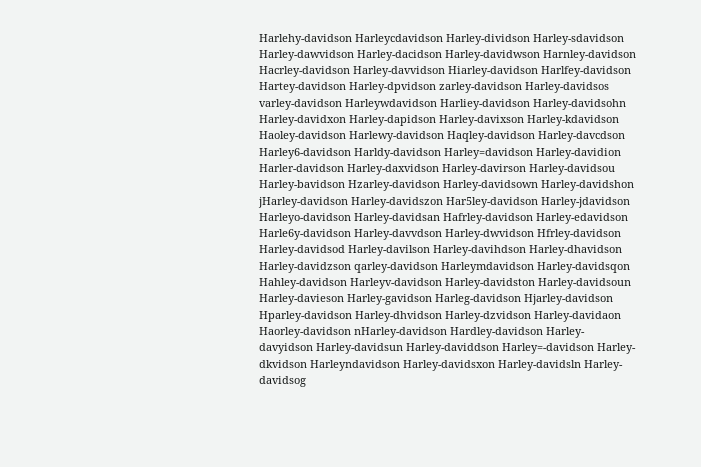Harlehy-davidson Harleycdavidson Harley-dividson Harley-sdavidson Harley-dawvidson Harley-dacidson Harley-davidwson Harnley-davidson Hacrley-davidson Harley-davvidson Hiarley-davidson Harlfey-davidson Hartey-davidson Harley-dpvidson zarley-davidson Harley-davidsos varley-davidson Harleywdavidson Harliey-davidson Harley-davidsohn Harley-davidxon Harley-dapidson Harley-davixson Harley-kdavidson Haoley-davidson Harlewy-davidson Haqley-davidson Harley-davcdson Harley6-davidson Harldy-davidson Harley=davidson Harley-davidion Harler-davidson Harley-daxvidson Harley-davirson Harley-davidsou Harley-bavidson Hzarley-davidson Harley-davidsown Harley-davidshon jHarley-davidson Harley-davidszon Har5ley-davidson Harley-jdavidson Harleyo-davidson Harley-davidsan Hafrley-davidson Harley-edavidson Harle6y-davidson Harley-davvdson Harley-dwvidson Hfrley-davidson Harley-davidsod Harley-davilson Harley-davihdson Harley-dhavidson Harley-davidzson qarley-davidson Harleymdavidson Harley-davidsqon Hahley-davidson Harleyv-davidson Harley-davidston Harley-davidsoun Harley-davieson Harley-gavidson Harleg-davidson Hjarley-davidson Hparley-davidson Harley-dhvidson Harley-dzvidson Harley-davidaon Haorley-davidson nHarley-davidson Hardley-davidson Harley-davyidson Harley-davidsun Harley-daviddson Harley=-davidson Harley-dkvidson Harleyndavidson Harley-davidsxon Harley-davidsln Harley-davidsog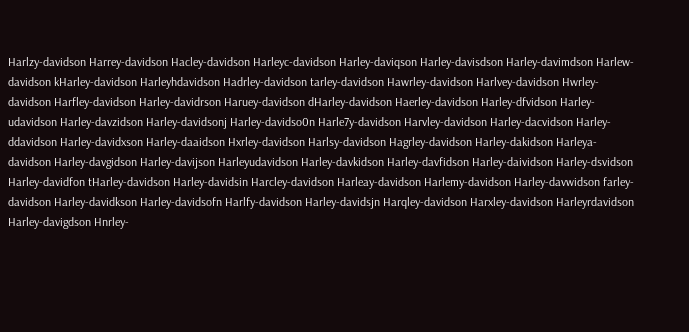Harlzy-davidson Harrey-davidson Hacley-davidson Harleyc-davidson Harley-daviqson Harley-davisdson Harley-davimdson Harlew-davidson kHarley-davidson Harleyhdavidson Hadrley-davidson tarley-davidson Hawrley-davidson Harlvey-davidson Hwrley-davidson Harfley-davidson Harley-davidrson Haruey-davidson dHarley-davidson Haerley-davidson Harley-dfvidson Harley-udavidson Harley-davzidson Harley-davidsonj Harley-davidso0n Harle7y-davidson Harvley-davidson Harley-dacvidson Harley-ddavidson Harley-davidxson Harley-daaidson Hxrley-davidson Harlsy-davidson Hagrley-davidson Harley-dakidson Harleya-davidson Harley-davgidson Harley-davijson Harleyudavidson Harley-davkidson Harley-davfidson Harley-daividson Harley-dsvidson Harley-davidfon tHarley-davidson Harley-davidsin Harcley-davidson Harleay-davidson Harlemy-davidson Harley-davwidson farley-davidson Harley-davidkson Harley-davidsofn Harlfy-davidson Harley-davidsjn Harqley-davidson Harxley-davidson Harleyrdavidson Harley-davigdson Hnrley-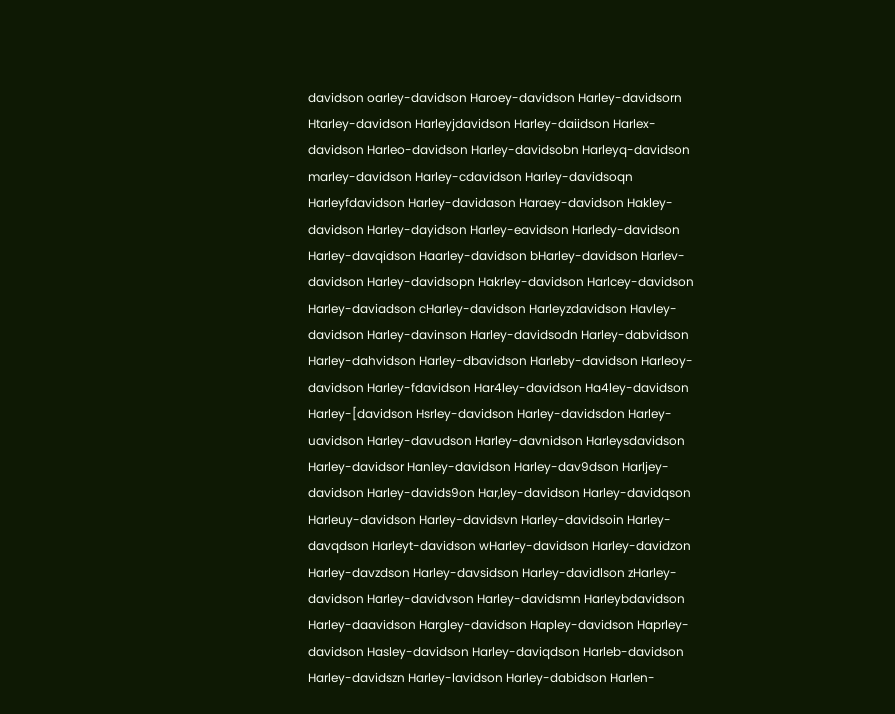davidson oarley-davidson Haroey-davidson Harley-davidsorn Htarley-davidson Harleyjdavidson Harley-daiidson Harlex-davidson Harleo-davidson Harley-davidsobn Harleyq-davidson marley-davidson Harley-cdavidson Harley-davidsoqn Harleyfdavidson Harley-davidason Haraey-davidson Hakley-davidson Harley-dayidson Harley-eavidson Harledy-davidson Harley-davqidson Haarley-davidson bHarley-davidson Harlev-davidson Harley-davidsopn Hakrley-davidson Harlcey-davidson Harley-daviadson cHarley-davidson Harleyzdavidson Havley-davidson Harley-davinson Harley-davidsodn Harley-dabvidson Harley-dahvidson Harley-dbavidson Harleby-davidson Harleoy-davidson Harley-fdavidson Har4ley-davidson Ha4ley-davidson Harley-[davidson Hsrley-davidson Harley-davidsdon Harley-uavidson Harley-davudson Harley-davnidson Harleysdavidson Harley-davidsor Hanley-davidson Harley-dav9dson Harljey-davidson Harley-davids9on Har,ley-davidson Harley-davidqson Harleuy-davidson Harley-davidsvn Harley-davidsoin Harley-davqdson Harleyt-davidson wHarley-davidson Harley-davidzon Harley-davzdson Harley-davsidson Harley-davidlson zHarley-davidson Harley-davidvson Harley-davidsmn Harleybdavidson Harley-daavidson Hargley-davidson Hapley-davidson Haprley-davidson Hasley-davidson Harley-daviqdson Harleb-davidson Harley-davidszn Harley-lavidson Harley-dabidson Harlen-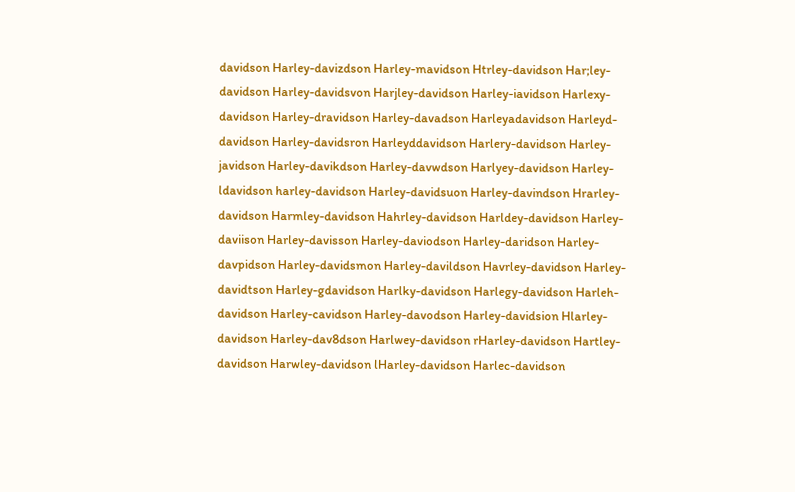davidson Harley-davizdson Harley-mavidson Htrley-davidson Har;ley-davidson Harley-davidsvon Harjley-davidson Harley-iavidson Harlexy-davidson Harley-dravidson Harley-davadson Harleyadavidson Harleyd-davidson Harley-davidsron Harleyddavidson Harlery-davidson Harley-javidson Harley-davikdson Harley-davwdson Harlyey-davidson Harley-ldavidson harley-davidson Harley-davidsuon Harley-davindson Hrarley-davidson Harmley-davidson Hahrley-davidson Harldey-davidson Harley-daviison Harley-davisson Harley-daviodson Harley-daridson Harley-davpidson Harley-davidsmon Harley-davildson Havrley-davidson Harley-davidtson Harley-gdavidson Harlky-davidson Harlegy-davidson Harleh-davidson Harley-cavidson Harley-davodson Harley-davidsion Hlarley-davidson Harley-dav8dson Harlwey-davidson rHarley-davidson Hartley-davidson Harwley-davidson lHarley-davidson Harlec-davidson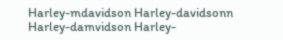Harley-mdavidson Harley-davidsonn Harley-damvidson Harley-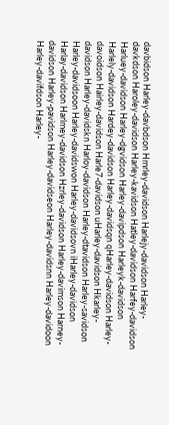davbidson Harley-davbdson Hmrley-davidson Harlejy-davidson Harley-davkdson Haroley-davidson Harley-kavidson Hatley-davidson Harfey-davidson Harluey-davidson Harley-dgvidson Harley-davipdson Harleyk-davidson Harlely-davidson Hardey-davidson Harley-davidsqn qHarley-davidson Harley-davoidson Hairley-davidson Harle7-davidson uHarley-davidson Hkarley-davidson Harley-davidskn Harloy-davidson Harley-dtavidson Harley-savidson Harley-davidsoon Harley-davidswon Harley-davidsovn iHarley-davidson Harlay-davidson Harlmey-davidson Hzrley-davidson Harley-davimson Harney-davidson Harley-pavidson Harley-davidseon Harley-davidsnn Harley-davidoon Harley-davifdson Harley-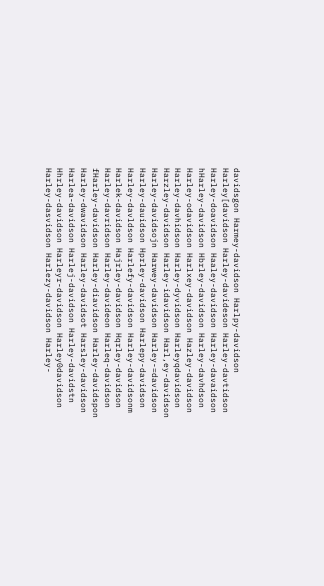davidsgon Harmey-davidson Harlpy-davidson Harley[davidson Harley-davideson Harley-davtidson Harley-doavidson Haaley-davidson Harley-davaidson hHarley-davidson Hbrley-davidson Harley-davhdson Harley-odavidson Harlxey-davidson Hazley-davidson Harley-davhidson Harley-dyvidson Harleyqdavidson Harzley-davidson Harley-idavidson Harl,ey-davidson Harley-davidsojn Harwey-davidson Harley-=davidson Harley-dauidson Hprley-davidson Harlepy-davidson Harley-davldson Harlefy-davidson Harley-davidsonm Harlek-davidson Hajrley-davidson Hqrley-davidson Harley-davridson Harley-davideon Harleq-davidson fHarley-davidson Harley-diavidson Harley-davidspon Harley-dwavidson Harley-davidsot Harsley-davidson Harlea-davidson Harlej-davidson Harley-davidstn Hhrley-davidson Harleyr-davidson Harley0davidson Harley-dasvidson Harlezy-davidson Harley-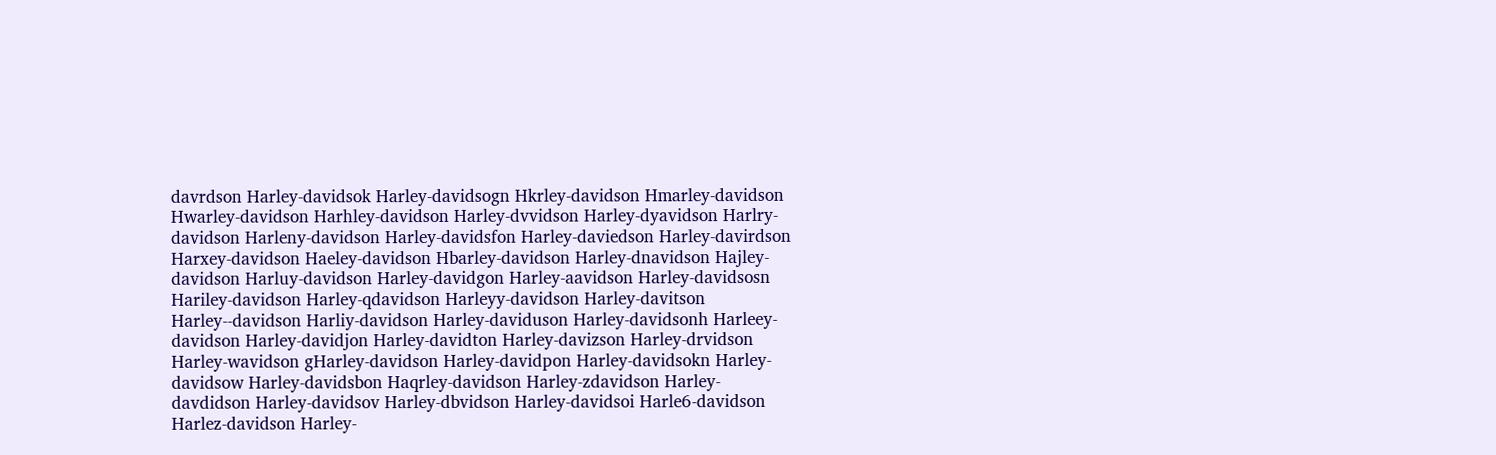davrdson Harley-davidsok Harley-davidsogn Hkrley-davidson Hmarley-davidson Hwarley-davidson Harhley-davidson Harley-dvvidson Harley-dyavidson Harlry-davidson Harleny-davidson Harley-davidsfon Harley-daviedson Harley-davirdson Harxey-davidson Haeley-davidson Hbarley-davidson Harley-dnavidson Hajley-davidson Harluy-davidson Harley-davidgon Harley-aavidson Harley-davidsosn Hariley-davidson Harley-qdavidson Harleyy-davidson Harley-davitson Harley--davidson Harliy-davidson Harley-daviduson Harley-davidsonh Harleey-davidson Harley-davidjon Harley-davidton Harley-davizson Harley-drvidson Harley-wavidson gHarley-davidson Harley-davidpon Harley-davidsokn Harley-davidsow Harley-davidsbon Haqrley-davidson Harley-zdavidson Harley-davdidson Harley-davidsov Harley-dbvidson Harley-davidsoi Harle6-davidson Harlez-davidson Harley-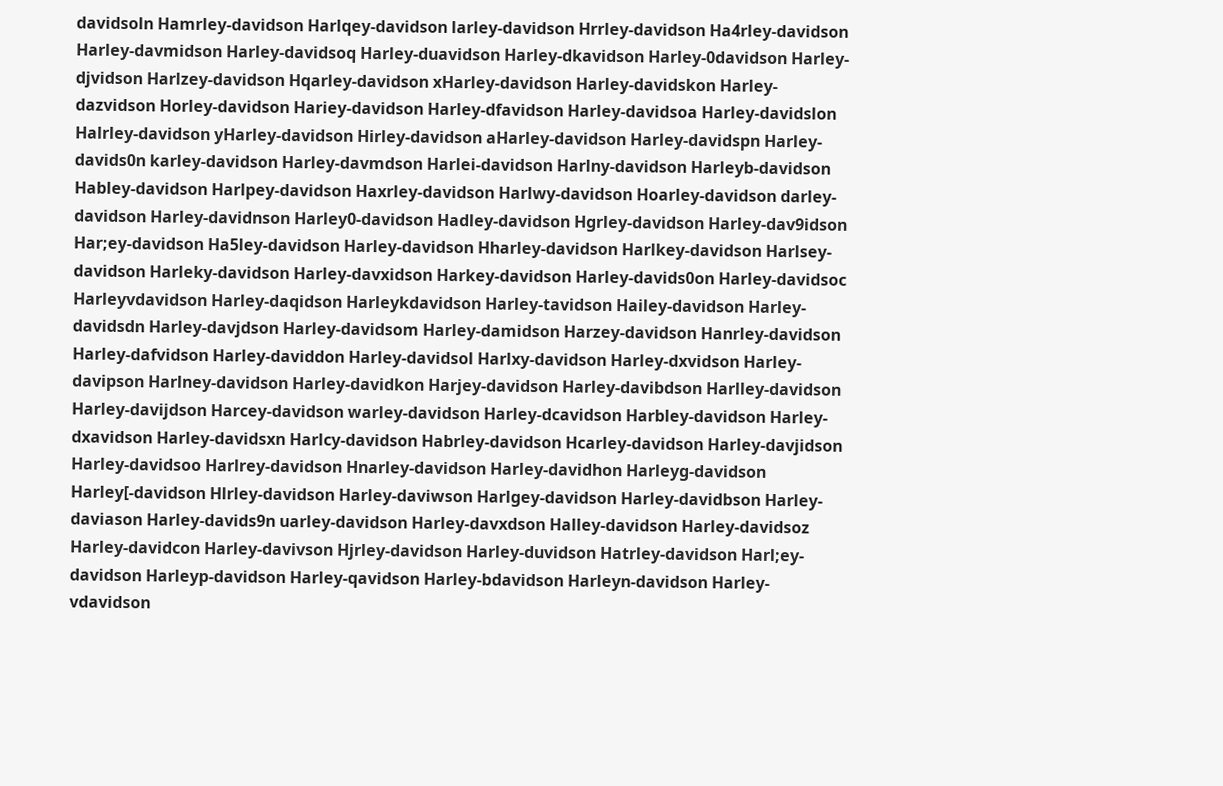davidsoln Hamrley-davidson Harlqey-davidson larley-davidson Hrrley-davidson Ha4rley-davidson Harley-davmidson Harley-davidsoq Harley-duavidson Harley-dkavidson Harley-0davidson Harley-djvidson Harlzey-davidson Hqarley-davidson xHarley-davidson Harley-davidskon Harley-dazvidson Horley-davidson Hariey-davidson Harley-dfavidson Harley-davidsoa Harley-davidslon Halrley-davidson yHarley-davidson Hirley-davidson aHarley-davidson Harley-davidspn Harley-davids0n karley-davidson Harley-davmdson Harlei-davidson Harlny-davidson Harleyb-davidson Habley-davidson Harlpey-davidson Haxrley-davidson Harlwy-davidson Hoarley-davidson darley-davidson Harley-davidnson Harley0-davidson Hadley-davidson Hgrley-davidson Harley-dav9idson Har;ey-davidson Ha5ley-davidson Harley-davidson Hharley-davidson Harlkey-davidson Harlsey-davidson Harleky-davidson Harley-davxidson Harkey-davidson Harley-davids0on Harley-davidsoc Harleyvdavidson Harley-daqidson Harleykdavidson Harley-tavidson Hailey-davidson Harley-davidsdn Harley-davjdson Harley-davidsom Harley-damidson Harzey-davidson Hanrley-davidson Harley-dafvidson Harley-daviddon Harley-davidsol Harlxy-davidson Harley-dxvidson Harley-davipson Harlney-davidson Harley-davidkon Harjey-davidson Harley-davibdson Harlley-davidson Harley-davijdson Harcey-davidson warley-davidson Harley-dcavidson Harbley-davidson Harley-dxavidson Harley-davidsxn Harlcy-davidson Habrley-davidson Hcarley-davidson Harley-davjidson Harley-davidsoo Harlrey-davidson Hnarley-davidson Harley-davidhon Harleyg-davidson Harley[-davidson Hlrley-davidson Harley-daviwson Harlgey-davidson Harley-davidbson Harley-daviason Harley-davids9n uarley-davidson Harley-davxdson Halley-davidson Harley-davidsoz Harley-davidcon Harley-davivson Hjrley-davidson Harley-duvidson Hatrley-davidson Harl;ey-davidson Harleyp-davidson Harley-qavidson Harley-bdavidson Harleyn-davidson Harley-vdavidson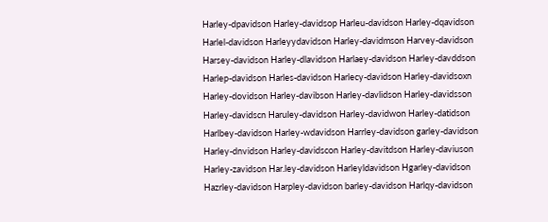Harley-dpavidson Harley-davidsop Harleu-davidson Harley-dqavidson Harlel-davidson Harleyydavidson Harley-davidmson Harvey-davidson Harsey-davidson Harley-dlavidson Harlaey-davidson Harley-davddson Harlep-davidson Harles-davidson Harlecy-davidson Harley-davidsoxn Harley-dovidson Harley-davibson Harley-davlidson Harley-davidsson Harley-davidscn Haruley-davidson Harley-davidwon Harley-datidson Harlbey-davidson Harley-wdavidson Harrley-davidson garley-davidson Harley-dnvidson Harley-davidscon Harley-davitdson Harley-daviuson Harley-zavidson Har.ley-davidson Harleyldavidson Hgarley-davidson Hazrley-davidson Harpley-davidson barley-davidson Harlqy-davidson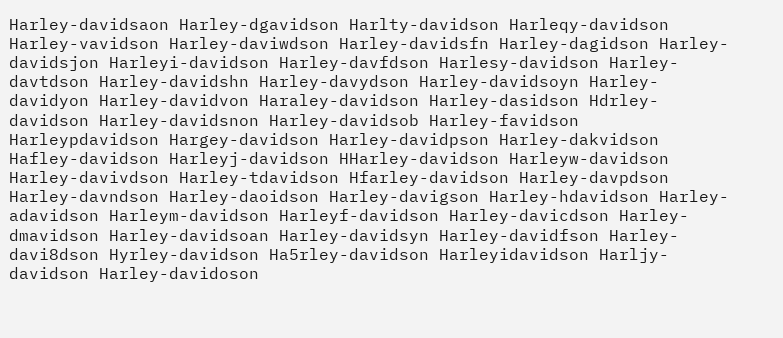Harley-davidsaon Harley-dgavidson Harlty-davidson Harleqy-davidson Harley-vavidson Harley-daviwdson Harley-davidsfn Harley-dagidson Harley-davidsjon Harleyi-davidson Harley-davfdson Harlesy-davidson Harley-davtdson Harley-davidshn Harley-davydson Harley-davidsoyn Harley-davidyon Harley-davidvon Haraley-davidson Harley-dasidson Hdrley-davidson Harley-davidsnon Harley-davidsob Harley-favidson Harleypdavidson Hargey-davidson Harley-davidpson Harley-dakvidson Hafley-davidson Harleyj-davidson HHarley-davidson Harleyw-davidson Harley-davivdson Harley-tdavidson Hfarley-davidson Harley-davpdson Harley-davndson Harley-daoidson Harley-davigson Harley-hdavidson Harley-adavidson Harleym-davidson Harleyf-davidson Harley-davicdson Harley-dmavidson Harley-davidsoan Harley-davidsyn Harley-davidfson Harley-davi8dson Hyrley-davidson Ha5rley-davidson Harleyidavidson Harljy-davidson Harley-davidoson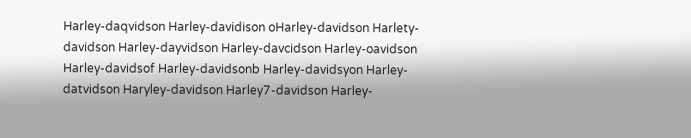Harley-daqvidson Harley-davidison oHarley-davidson Harlety-davidson Harley-dayvidson Harley-davcidson Harley-oavidson Harley-davidsof Harley-davidsonb Harley-davidsyon Harley-datvidson Haryley-davidson Harley7-davidson Harley-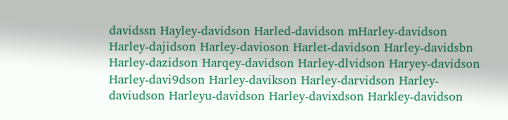davidssn Hayley-davidson Harled-davidson mHarley-davidson Harley-dajidson Harley-davioson Harlet-davidson Harley-davidsbn Harley-dazidson Harqey-davidson Harley-dlvidson Haryey-davidson Harley-davi9dson Harley-davikson Harley-darvidson Harley-daviudson Harleyu-davidson Harley-davixdson Harkley-davidson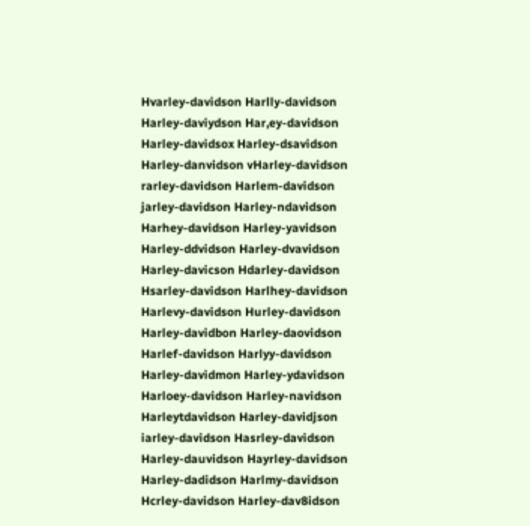Hvarley-davidson Harlly-davidson Harley-daviydson Har,ey-davidson Harley-davidsox Harley-dsavidson Harley-danvidson vHarley-davidson rarley-davidson Harlem-davidson jarley-davidson Harley-ndavidson Harhey-davidson Harley-yavidson Harley-ddvidson Harley-dvavidson Harley-davicson Hdarley-davidson Hsarley-davidson Harlhey-davidson Harlevy-davidson Hurley-davidson Harley-davidbon Harley-daovidson Harlef-davidson Harlyy-davidson Harley-davidmon Harley-ydavidson Harloey-davidson Harley-navidson Harleytdavidson Harley-davidjson iarley-davidson Hasrley-davidson Harley-dauvidson Hayrley-davidson Harley-dadidson Harlmy-davidson Hcrley-davidson Harley-dav8idson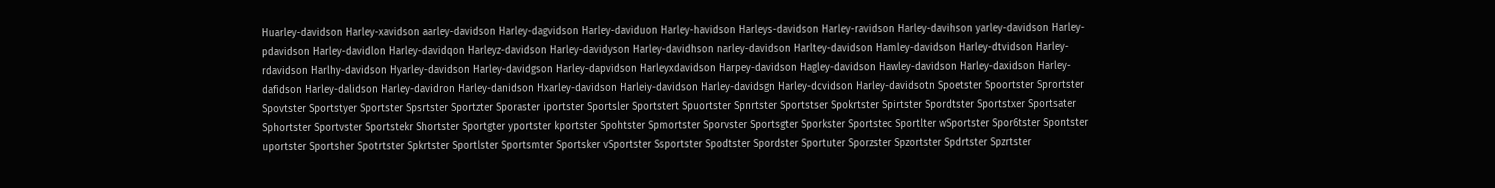Huarley-davidson Harley-xavidson aarley-davidson Harley-dagvidson Harley-daviduon Harley-havidson Harleys-davidson Harley-ravidson Harley-davihson yarley-davidson Harley-pdavidson Harley-davidlon Harley-davidqon Harleyz-davidson Harley-davidyson Harley-davidhson narley-davidson Harltey-davidson Hamley-davidson Harley-dtvidson Harley-rdavidson Harlhy-davidson Hyarley-davidson Harley-davidgson Harley-dapvidson Harleyxdavidson Harpey-davidson Hagley-davidson Hawley-davidson Harley-daxidson Harley-dafidson Harley-dalidson Harley-davidron Harley-danidson Hxarley-davidson Harleiy-davidson Harley-davidsgn Harley-dcvidson Harley-davidsotn Spoetster Spoortster Sprortster Spovtster Sportstyer Sportster Spsrtster Sportzter Sporaster iportster Sportsler Sportstert Spuortster Spnrtster Sportstser Spokrtster Spirtster Spordtster Sportstxer Sportsater Sphortster Sportvster Sportstekr Shortster Sportgter yportster kportster Spohtster Spmortster Sporvster Sportsgter Sporkster Sportstec Sportlter wSportster Spor6tster Spontster uportster Sportsher Spotrtster Spkrtster Sportlster Sportsmter Sportsker vSportster Ssportster Spodtster Spordster Sportuter Sporzster Spzortster Spdrtster Spzrtster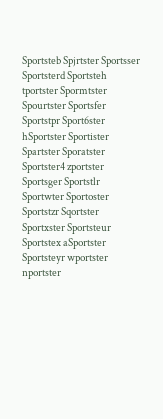Sportsteb Spjrtster Sportsser Sportsterd Sportsteh tportster Spormtster Spourtster Sportsfer Sportstpr Sport6ster hSportster Sportister Spartster Sporatster Sportster4 zportster Sportsger Sportstlr Sportwter Sportoster Sportstzr Sqortster Sportxster Sportsteur Sportstex aSportster Sportsteyr wportster nportster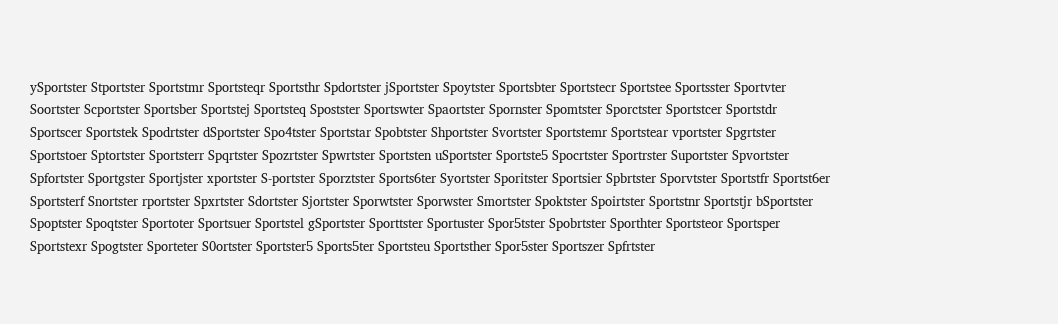ySportster Stportster Sportstmr Sportsteqr Sportsthr Spdortster jSportster Spoytster Sportsbter Sportstecr Sportstee Sportsster Sportvter Soortster Scportster Sportsber Sportstej Sportsteq Spostster Sportswter Spaortster Spornster Spomtster Sporctster Sportstcer Sportstdr Sportscer Sportstek Spodrtster dSportster Spo4tster Sportstar Spobtster Shportster Svortster Sportstemr Sportstear vportster Spgrtster Sportstoer Sptortster Sportsterr Spqrtster Spozrtster Spwrtster Sportsten uSportster Sportste5 Spocrtster Sportrster Suportster Spvortster Spfortster Sportgster Sportjster xportster S-portster Sporztster Sports6ter Syortster Sporitster Sportsier Spbrtster Sporvtster Sportstfr Sportst6er Sportsterf Snortster rportster Spxrtster Sdortster Sjortster Sporwtster Sporwster Smortster Spoktster Spoirtster Sportstnr Sportstjr bSportster Spoptster Spoqtster Sportoter Sportsuer Sportstel gSportster Sporttster Sportuster Spor5tster Spobrtster Sporthter Sportsteor Sportsper Sportstexr Spogtster Sporteter S0ortster Sportster5 Sports5ter Sportsteu Sportsther Spor5ster Sportszer Spfrtster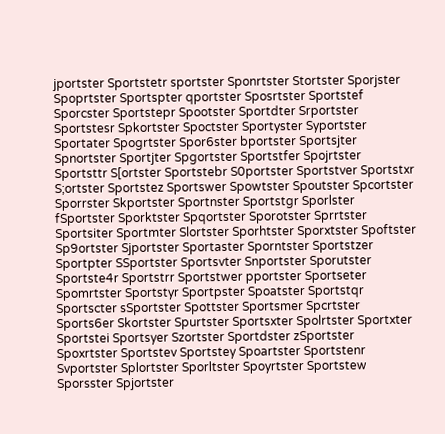jportster Sportstetr sportster Sponrtster Stortster Sporjster Spoprtster Sportspter qportster Sposrtster Sportstef Sporcster Sportstepr Spootster Sportdter Srportster Sportstesr Spkortster Spoctster Sportyster Syportster Sportater Spogrtster Spor6ster bportster Sportsjter Spnortster Sportjter Spgortster Sportstfer Spojrtster Sportsttr S[ortster Sportstebr S0portster Sportstver Sportstxr S;ortster Sportstez Sportswer Spowtster Spoutster Spcortster Sporrster Skportster Sportnster Sportstgr Sporlster fSportster Sporktster Spqortster Sporotster Sprrtster Sportsiter Sportmter Slortster Sporhtster Sporxtster Spoftster Sp9ortster Sjportster Sportaster Sporntster Sportstzer Sportpter SSportster Sportsvter Snportster Sporutster Sportste4r Sportstrr Sportstwer pportster Sportseter Spomrtster Sportstyr Sportpster Spoatster Sportstqr Sportscter sSportster Spottster Sportsmer Spcrtster Sports6er Skortster Spurtster Sportsxter Spolrtster Sportxter Sportstei Sportsyer Szortster Sportdster zSportster Spoxrtster Sportstev Sportstey Spoartster Sportstenr Svportster Splortster Sporltster Spoyrtster Sportstew Sporsster Spjortster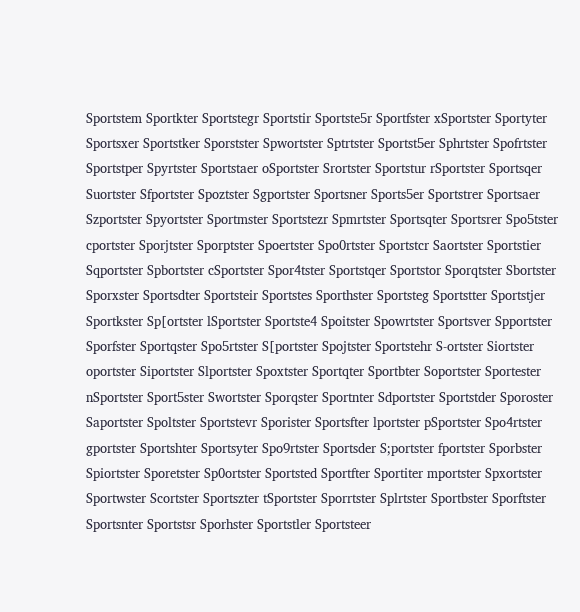Sportstem Sportkter Sportstegr Sportstir Sportste5r Sportfster xSportster Sportyter Sportsxer Sportstker Sporstster Spwortster Sptrtster Sportst5er Sphrtster Spofrtster Sportstper Spyrtster Sportstaer oSportster Srortster Sportstur rSportster Sportsqer Suortster Sfportster Spoztster Sgportster Sportsner Sports5er Sportstrer Sportsaer Szportster Spyortster Sportmster Sportstezr Spmrtster Sportsqter Sportsrer Spo5tster cportster Sporjtster Sporptster Spoertster Spo0rtster Sportstcr Saortster Sportstier Sqportster Spbortster cSportster Spor4tster Sportstqer Sportstor Sporqtster Sbortster Sporxster Sportsdter Sportsteir Sportstes Sporthster Sportsteg Sportstter Sportstjer Sportkster Sp[ortster lSportster Sportste4 Spoitster Spowrtster Sportsver Spportster Sporfster Sportqster Spo5rtster S[portster Spojtster Sportstehr S-ortster Siortster oportster Siportster Slportster Spoxtster Sportqter Sportbter Soportster Sportester nSportster Sport5ster Swortster Sporqster Sportnter Sdportster Sportstder Sporoster Saportster Spoltster Sportstevr Sporister Sportsfter lportster pSportster Spo4rtster gportster Sportshter Sportsyter Spo9rtster Sportsder S;portster fportster Sporbster Spiortster Sporetster Sp0ortster Sportsted Sportfter Sportiter mportster Spxortster Sportwster Scortster Sportszter tSportster Sporrtster Splrtster Sportbster Sporftster Sportsnter Sportstsr Sporhster Sportstler Sportsteer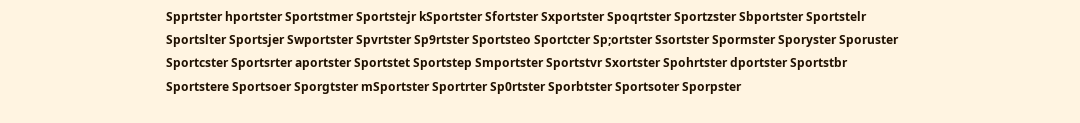Spprtster hportster Sportstmer Sportstejr kSportster Sfortster Sxportster Spoqrtster Sportzster Sbportster Sportstelr Sportslter Sportsjer Swportster Spvrtster Sp9rtster Sportsteo Sportcter Sp;ortster Ssortster Spormster Sporyster Sporuster Sportcster Sportsrter aportster Sportstet Sportstep Smportster Sportstvr Sxortster Spohrtster dportster Sportstbr Sportstere Sportsoer Sporgtster mSportster Sportrter Sp0rtster Sporbtster Sportsoter Sporpster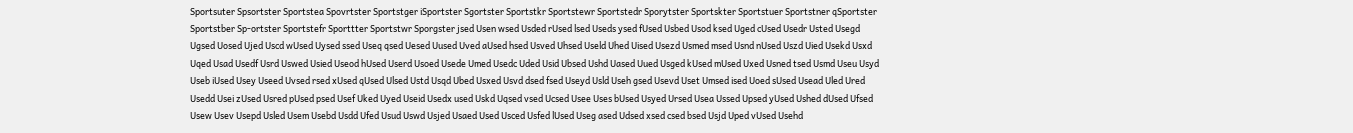Sportsuter Spsortster Sportstea Spovrtster Sportstger iSportster Sgortster Sportstkr Sportstewr Sportstedr Sporytster Sportskter Sportstuer Sportstner qSportster Sportstber Sp-ortster Sportstefr Sporttter Sportstwr Sporgster jsed Usen wsed Usded rUsed lsed Useds ysed fUsed Usbed Usod ksed Uged cUsed Usedr Usted Usegd Ugsed Uosed Ujed Uscd wUsed Uysed ssed Useq qsed Uesed Uused Uved aUsed hsed Usved Uhsed Useld Uhed Uised Usezd Usmed msed Usnd nUsed Uszd Uied Usekd Usxd Uqed Usad Usedf Usrd Uswed Usied Useod hUsed Userd Usoed Usede Umed Usedc Uded Usid Ubsed Ushd Uased Uued Usged kUsed mUsed Uxed Usned tsed Usmd Useu Usyd Useb iUsed Usey Useed Uvsed rsed xUsed qUsed Ulsed Ustd Usqd Ubed Usxed Usvd dsed fsed Useyd Usld Useh gsed Usevd Uset Umsed ised Uoed sUsed Usead Uled Ured Usedd Usei zUsed Usred pUsed psed Usef Uked Uyed Useid Usedx used Uskd Uqsed vsed Ucsed Usee Uses bUsed Usyed Ursed Usea Ussed Upsed yUsed Ushed dUsed Ufsed Usew Usev Usepd Usled Usem Usebd Usdd Ufed Usud Uswd Usjed Usaed Used Usced Usfed lUsed Useg ased Udsed xsed csed bsed Usjd Uped vUsed Usehd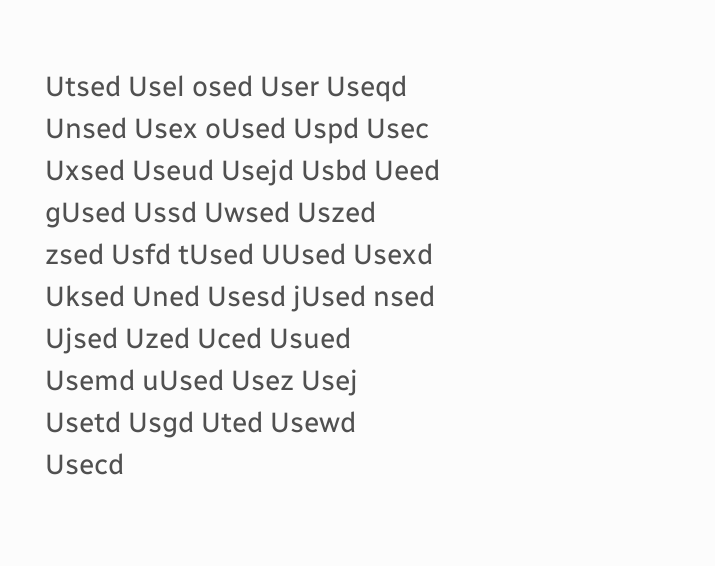Utsed Usel osed User Useqd Unsed Usex oUsed Uspd Usec Uxsed Useud Usejd Usbd Ueed gUsed Ussd Uwsed Uszed zsed Usfd tUsed UUsed Usexd Uksed Uned Usesd jUsed nsed Ujsed Uzed Uced Usued Usemd uUsed Usez Usej Usetd Usgd Uted Usewd Usecd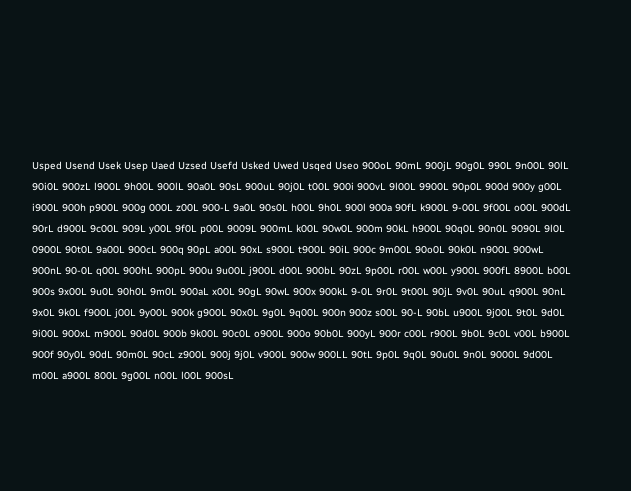Usped Usend Usek Usep Uaed Uzsed Usefd Usked Uwed Usqed Useo 900oL 90mL 900jL 90g0L 990L 9n00L 90lL 90i0L 900zL l900L 9h00L 900lL 90a0L 90sL 900uL 90j0L t00L 900i 900vL 9l00L 9900L 90p0L 900d 900y g00L i900L 900h p900L 900g 000L z00L 900-L 9a0L 90s0L h00L 9h0L 900l 900a 90fL k900L 9-00L 9f00L o00L 900dL 90rL d900L 9c00L 909L y00L 9f0L p00L 9009L 900mL k00L 90w0L 900m 90kL h900L 90q0L 90n0L 9090L 9l0L 0900L 90t0L 9a00L 900cL 900q 90pL a00L 90xL s900L t900L 90iL 900c 9m00L 90o0L 90k0L n900L 900wL 900nL 90-0L q00L 900hL 900pL 900u 9u00L j900L d00L 900bL 90zL 9p00L r00L w00L y900L 900fL 8900L b00L 900s 9x00L 9u0L 90h0L 9m0L 900aL x00L 90gL 90wL 900x 900kL 9-0L 9r0L 9t00L 90jL 9v0L 90uL q900L 90nL 9x0L 9k0L f900L j00L 9y00L 900k g900L 90x0L 9g0L 9q00L 900n 900z s00L 90-L 90bL u900L 9j00L 9t0L 9d0L 9i00L 900xL m900L 90d0L 900b 9k00L 90c0L o900L 900o 90b0L 900yL 900r c00L r900L 9b0L 9c0L v00L b900L 900f 90y0L 90dL 90m0L 90cL z900L 900j 9j0L v900L 900w 900LL 90tL 9p0L 9q0L 90u0L 9n0L 9000L 9d00L m00L a900L 800L 9g00L n00L l00L 900sL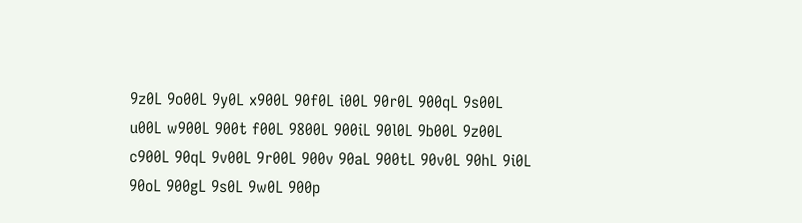9z0L 9o00L 9y0L x900L 90f0L i00L 90r0L 900qL 9s00L u00L w900L 900t f00L 9800L 900iL 90l0L 9b00L 9z00L c900L 90qL 9v00L 9r00L 900v 90aL 900tL 90v0L 90hL 9i0L 90oL 900gL 9s0L 9w0L 900p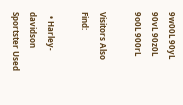9w00L 90yL 90vL 90z0L 9o0L 900rL

Visitors Also Find:

  • Harley-davidson Sportster Used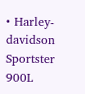• Harley-davidson Sportster 900L